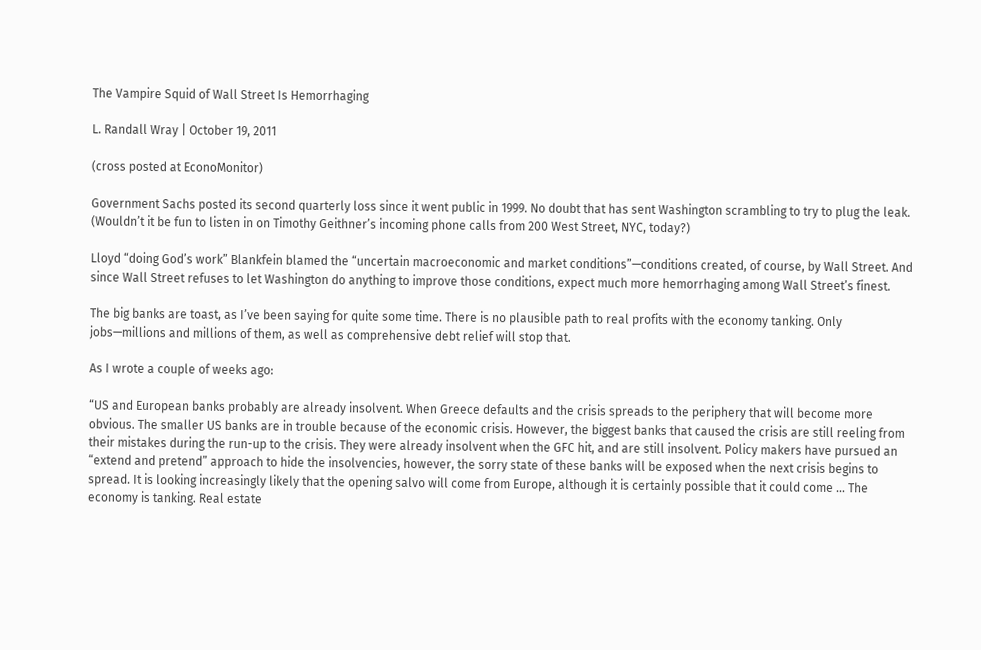The Vampire Squid of Wall Street Is Hemorrhaging

L. Randall Wray | October 19, 2011

(cross posted at EconoMonitor)

Government Sachs posted its second quarterly loss since it went public in 1999. No doubt that has sent Washington scrambling to try to plug the leak. (Wouldn’t it be fun to listen in on Timothy Geithner’s incoming phone calls from 200 West Street, NYC, today?)

Lloyd “doing God’s work” Blankfein blamed the “uncertain macroeconomic and market conditions”—conditions created, of course, by Wall Street. And since Wall Street refuses to let Washington do anything to improve those conditions, expect much more hemorrhaging among Wall Street’s finest.

The big banks are toast, as I’ve been saying for quite some time. There is no plausible path to real profits with the economy tanking. Only jobs—millions and millions of them, as well as comprehensive debt relief will stop that.

As I wrote a couple of weeks ago:

“US and European banks probably are already insolvent. When Greece defaults and the crisis spreads to the periphery that will become more obvious. The smaller US banks are in trouble because of the economic crisis. However, the biggest banks that caused the crisis are still reeling from their mistakes during the run-up to the crisis. They were already insolvent when the GFC hit, and are still insolvent. Policy makers have pursued an “extend and pretend” approach to hide the insolvencies, however, the sorry state of these banks will be exposed when the next crisis begins to spread. It is looking increasingly likely that the opening salvo will come from Europe, although it is certainly possible that it could come … The economy is tanking. Real estate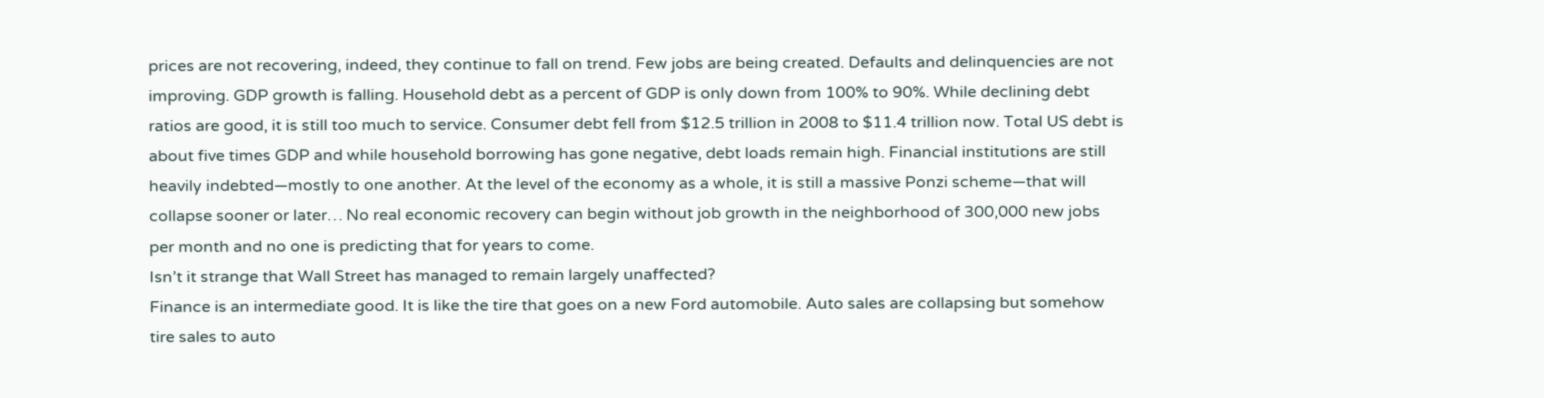prices are not recovering, indeed, they continue to fall on trend. Few jobs are being created. Defaults and delinquencies are not improving. GDP growth is falling. Household debt as a percent of GDP is only down from 100% to 90%. While declining debt ratios are good, it is still too much to service. Consumer debt fell from $12.5 trillion in 2008 to $11.4 trillion now. Total US debt is about five times GDP and while household borrowing has gone negative, debt loads remain high. Financial institutions are still heavily indebted—mostly to one another. At the level of the economy as a whole, it is still a massive Ponzi scheme—that will collapse sooner or later… No real economic recovery can begin without job growth in the neighborhood of 300,000 new jobs per month and no one is predicting that for years to come.
Isn’t it strange that Wall Street has managed to remain largely unaffected?
Finance is an intermediate good. It is like the tire that goes on a new Ford automobile. Auto sales are collapsing but somehow tire sales to auto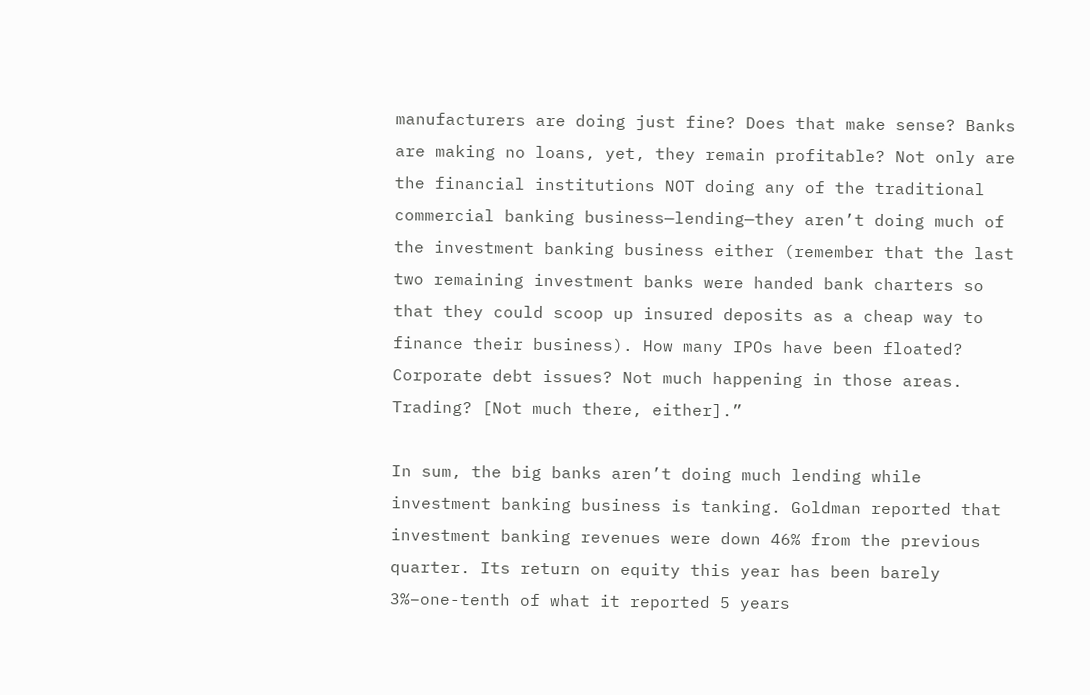manufacturers are doing just fine? Does that make sense? Banks are making no loans, yet, they remain profitable? Not only are the financial institutions NOT doing any of the traditional commercial banking business—lending—they aren’t doing much of the investment banking business either (remember that the last two remaining investment banks were handed bank charters so that they could scoop up insured deposits as a cheap way to finance their business). How many IPOs have been floated? Corporate debt issues? Not much happening in those areas. Trading? [Not much there, either].”

In sum, the big banks aren’t doing much lending while investment banking business is tanking. Goldman reported that investment banking revenues were down 46% from the previous quarter. Its return on equity this year has been barely 3%–one-tenth of what it reported 5 years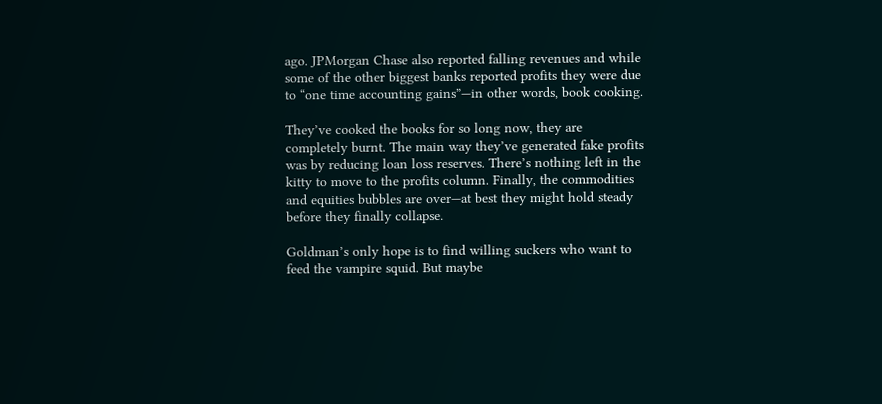ago. JPMorgan Chase also reported falling revenues and while some of the other biggest banks reported profits they were due to “one time accounting gains”—in other words, book cooking.

They’ve cooked the books for so long now, they are completely burnt. The main way they’ve generated fake profits was by reducing loan loss reserves. There’s nothing left in the kitty to move to the profits column. Finally, the commodities and equities bubbles are over—at best they might hold steady before they finally collapse.

Goldman’s only hope is to find willing suckers who want to feed the vampire squid. But maybe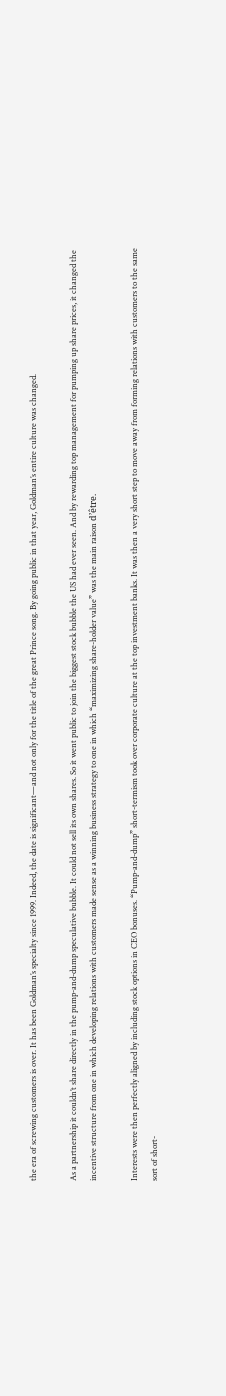the era of screwing customers is over. It has been Goldman’s specialty since 1999. Indeed, the date is significant—and not only for the title of the great Prince song. By going public in that year, Goldman’s entire culture was changed.

As a partnership it couldn’t share directly in the pump-and-dump speculative bubble. It could not sell its own shares. So it went public to join the biggest stock bubble the US had ever seen. And by rewarding top management for pumping up share prices, it changed the incentive structure from one in which developing relations with customers made sense as a winning business strategy to one in which “maximizing share-holder value” was the main raison d’être.

Interests were then perfectly aligned by including stock options in CEO bonuses. “Pump-and-dump” short-termism took over corporate culture at the top investment banks. It was then a very short step to move away from forming relations with customers to the same sort of short-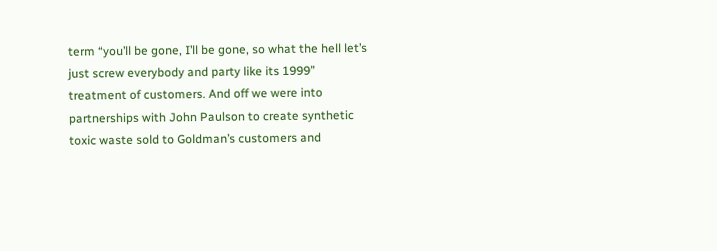term “you’ll be gone, I’ll be gone, so what the hell let’s just screw everybody and party like its 1999” treatment of customers. And off we were into partnerships with John Paulson to create synthetic toxic waste sold to Goldman’s customers and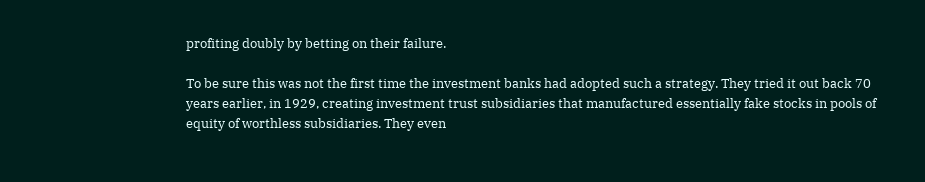profiting doubly by betting on their failure.

To be sure this was not the first time the investment banks had adopted such a strategy. They tried it out back 70 years earlier, in 1929, creating investment trust subsidiaries that manufactured essentially fake stocks in pools of equity of worthless subsidiaries. They even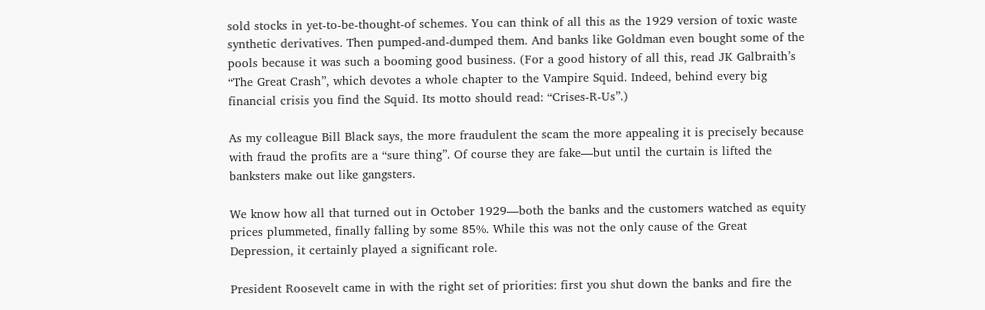sold stocks in yet-to-be-thought-of schemes. You can think of all this as the 1929 version of toxic waste synthetic derivatives. Then pumped-and-dumped them. And banks like Goldman even bought some of the pools because it was such a booming good business. (For a good history of all this, read JK Galbraith’s “The Great Crash”, which devotes a whole chapter to the Vampire Squid. Indeed, behind every big financial crisis you find the Squid. Its motto should read: “Crises-R-Us”.)

As my colleague Bill Black says, the more fraudulent the scam the more appealing it is precisely because with fraud the profits are a “sure thing”. Of course they are fake—but until the curtain is lifted the banksters make out like gangsters.

We know how all that turned out in October 1929—both the banks and the customers watched as equity prices plummeted, finally falling by some 85%. While this was not the only cause of the Great Depression, it certainly played a significant role.

President Roosevelt came in with the right set of priorities: first you shut down the banks and fire the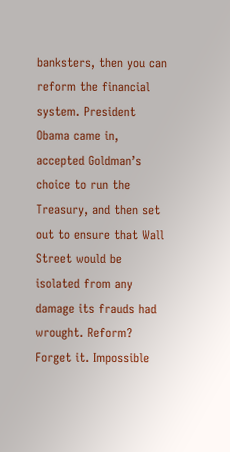banksters, then you can reform the financial system. President Obama came in, accepted Goldman’s choice to run the Treasury, and then set out to ensure that Wall Street would be isolated from any damage its frauds had wrought. Reform? Forget it. Impossible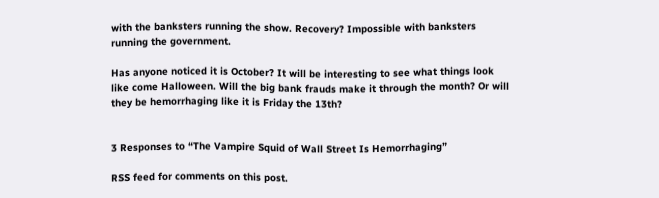with the banksters running the show. Recovery? Impossible with banksters running the government.

Has anyone noticed it is October? It will be interesting to see what things look like come Halloween. Will the big bank frauds make it through the month? Or will they be hemorrhaging like it is Friday the 13th?


3 Responses to “The Vampire Squid of Wall Street Is Hemorrhaging”

RSS feed for comments on this post.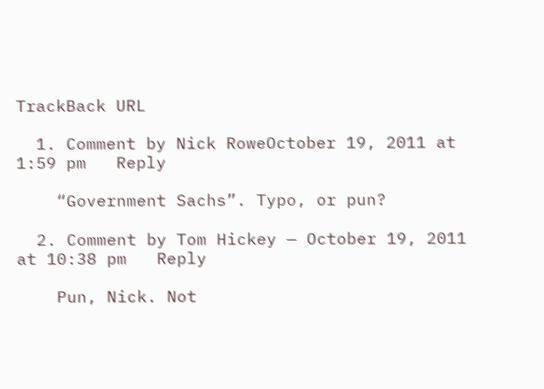TrackBack URL

  1. Comment by Nick RoweOctober 19, 2011 at 1:59 pm   Reply

    “Government Sachs”. Typo, or pun?

  2. Comment by Tom Hickey — October 19, 2011 at 10:38 pm   Reply

    Pun, Nick. Not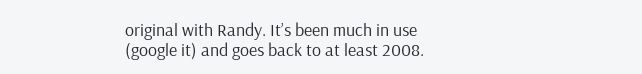original with Randy. It’s been much in use (google it) and goes back to at least 2008.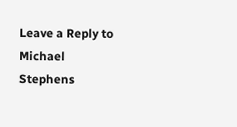Leave a Reply to Michael Stephens